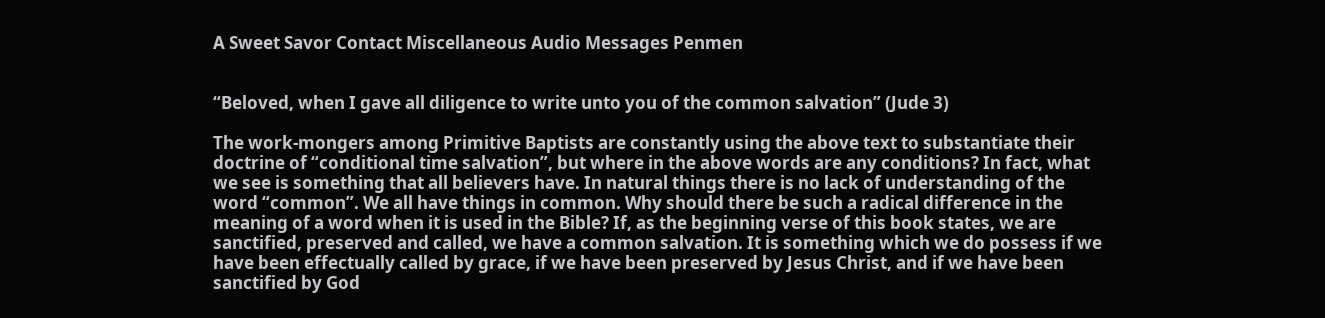A Sweet Savor Contact Miscellaneous Audio Messages Penmen


“Beloved, when I gave all diligence to write unto you of the common salvation” (Jude 3)

The work-mongers among Primitive Baptists are constantly using the above text to substantiate their doctrine of “conditional time salvation”, but where in the above words are any conditions? In fact, what we see is something that all believers have. In natural things there is no lack of understanding of the word “common”. We all have things in common. Why should there be such a radical difference in the meaning of a word when it is used in the Bible? If, as the beginning verse of this book states, we are sanctified, preserved and called, we have a common salvation. It is something which we do possess if we have been effectually called by grace, if we have been preserved by Jesus Christ, and if we have been sanctified by God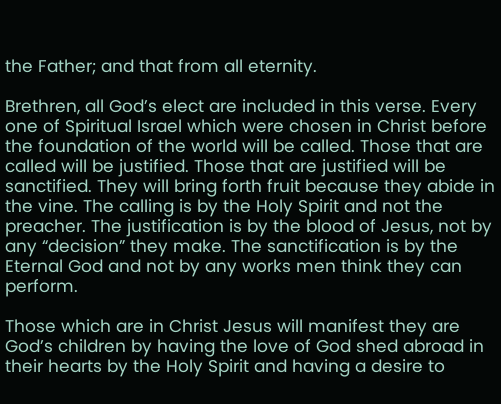the Father; and that from all eternity.

Brethren, all God’s elect are included in this verse. Every one of Spiritual Israel which were chosen in Christ before the foundation of the world will be called. Those that are called will be justified. Those that are justified will be sanctified. They will bring forth fruit because they abide in the vine. The calling is by the Holy Spirit and not the preacher. The justification is by the blood of Jesus, not by any “decision” they make. The sanctification is by the Eternal God and not by any works men think they can perform.

Those which are in Christ Jesus will manifest they are God’s children by having the love of God shed abroad in their hearts by the Holy Spirit and having a desire to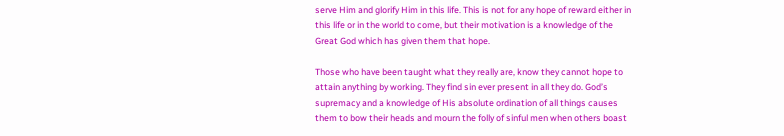serve Him and glorify Him in this life. This is not for any hope of reward either in this life or in the world to come, but their motivation is a knowledge of the Great God which has given them that hope.

Those who have been taught what they really are, know they cannot hope to attain anything by working. They find sin ever present in all they do. God’s supremacy and a knowledge of His absolute ordination of all things causes them to bow their heads and mourn the folly of sinful men when others boast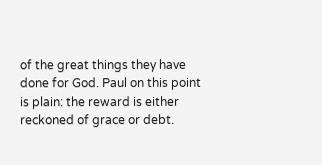of the great things they have done for God. Paul on this point is plain: the reward is either reckoned of grace or debt.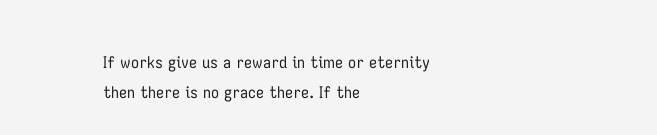If works give us a reward in time or eternity then there is no grace there. If the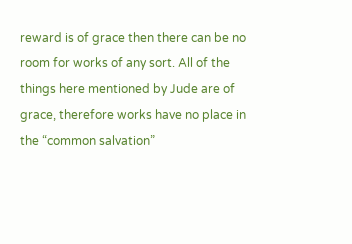reward is of grace then there can be no room for works of any sort. All of the things here mentioned by Jude are of grace, therefore works have no place in the “common salvation”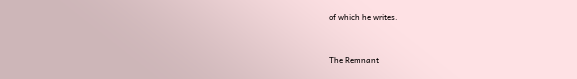of which he writes.


The Remnant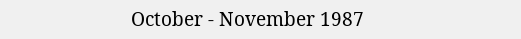October - November 1987